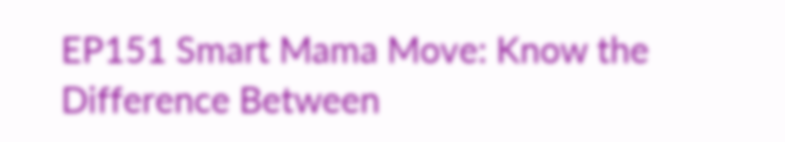EP151 Smart Mama Move: Know the Difference Between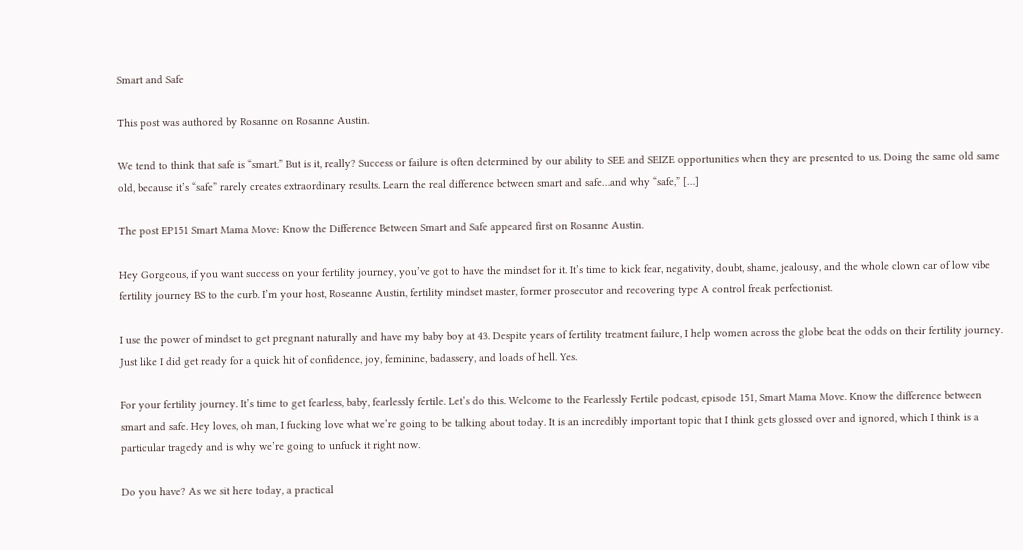Smart and Safe

This post was authored by Rosanne on Rosanne Austin.

We tend to think that safe is “smart.” But is it, really? Success or failure is often determined by our ability to SEE and SEIZE opportunities when they are presented to us. Doing the same old same old, because it’s “safe” rarely creates extraordinary results. Learn the real difference between smart and safe…and why “safe,” […]

The post EP151 Smart Mama Move: Know the Difference Between Smart and Safe appeared first on Rosanne Austin.

Hey Gorgeous, if you want success on your fertility journey, you’ve got to have the mindset for it. It’s time to kick fear, negativity, doubt, shame, jealousy, and the whole clown car of low vibe fertility journey BS to the curb. I’m your host, Roseanne Austin, fertility mindset master, former prosecutor and recovering type A control freak perfectionist.

I use the power of mindset to get pregnant naturally and have my baby boy at 43. Despite years of fertility treatment failure, I help women across the globe beat the odds on their fertility journey. Just like I did get ready for a quick hit of confidence, joy, feminine, badassery, and loads of hell. Yes.

For your fertility journey. It’s time to get fearless, baby, fearlessly fertile. Let’s do this. Welcome to the Fearlessly Fertile podcast, episode 151, Smart Mama Move. Know the difference between smart and safe. Hey loves, oh man, I fucking love what we’re going to be talking about today. It is an incredibly important topic that I think gets glossed over and ignored, which I think is a particular tragedy and is why we’re going to unfuck it right now.

Do you have? As we sit here today, a practical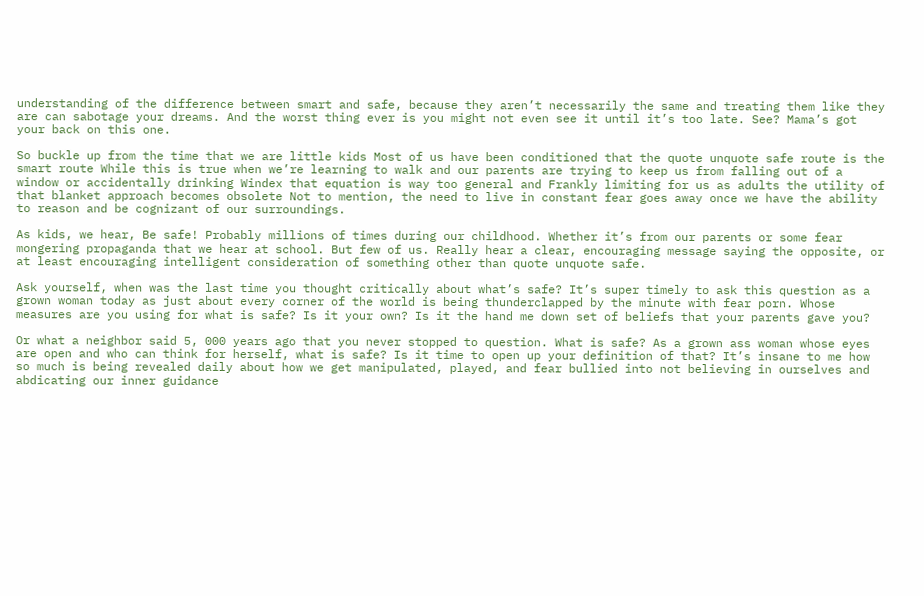understanding of the difference between smart and safe, because they aren’t necessarily the same and treating them like they are can sabotage your dreams. And the worst thing ever is you might not even see it until it’s too late. See? Mama’s got your back on this one.

So buckle up from the time that we are little kids Most of us have been conditioned that the quote unquote safe route is the smart route While this is true when we’re learning to walk and our parents are trying to keep us from falling out of a window or accidentally drinking Windex that equation is way too general and Frankly limiting for us as adults the utility of that blanket approach becomes obsolete Not to mention, the need to live in constant fear goes away once we have the ability to reason and be cognizant of our surroundings.

As kids, we hear, Be safe! Probably millions of times during our childhood. Whether it’s from our parents or some fear mongering propaganda that we hear at school. But few of us. Really hear a clear, encouraging message saying the opposite, or at least encouraging intelligent consideration of something other than quote unquote safe.

Ask yourself, when was the last time you thought critically about what’s safe? It’s super timely to ask this question as a grown woman today as just about every corner of the world is being thunderclapped by the minute with fear porn. Whose measures are you using for what is safe? Is it your own? Is it the hand me down set of beliefs that your parents gave you?

Or what a neighbor said 5, 000 years ago that you never stopped to question. What is safe? As a grown ass woman whose eyes are open and who can think for herself, what is safe? Is it time to open up your definition of that? It’s insane to me how so much is being revealed daily about how we get manipulated, played, and fear bullied into not believing in ourselves and abdicating our inner guidance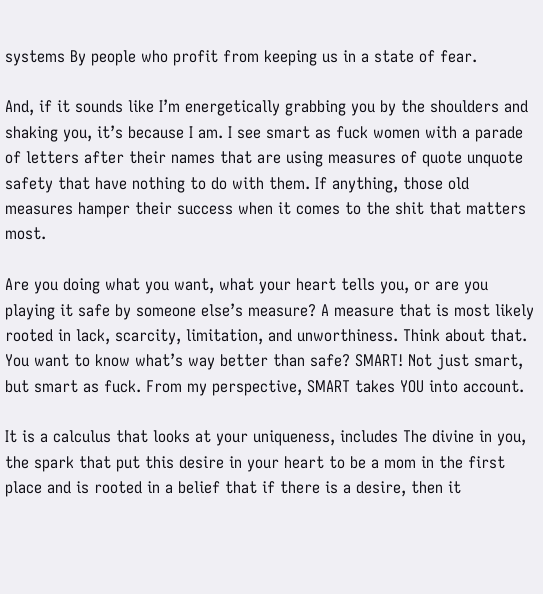systems By people who profit from keeping us in a state of fear.

And, if it sounds like I’m energetically grabbing you by the shoulders and shaking you, it’s because I am. I see smart as fuck women with a parade of letters after their names that are using measures of quote unquote safety that have nothing to do with them. If anything, those old measures hamper their success when it comes to the shit that matters most.

Are you doing what you want, what your heart tells you, or are you playing it safe by someone else’s measure? A measure that is most likely rooted in lack, scarcity, limitation, and unworthiness. Think about that. You want to know what’s way better than safe? SMART! Not just smart, but smart as fuck. From my perspective, SMART takes YOU into account.

It is a calculus that looks at your uniqueness, includes The divine in you, the spark that put this desire in your heart to be a mom in the first place and is rooted in a belief that if there is a desire, then it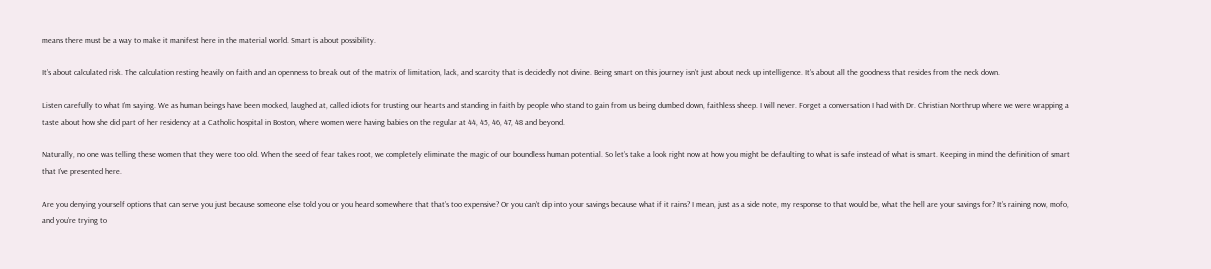means there must be a way to make it manifest here in the material world. Smart is about possibility.

It’s about calculated risk. The calculation resting heavily on faith and an openness to break out of the matrix of limitation, lack, and scarcity that is decidedly not divine. Being smart on this journey isn’t just about neck up intelligence. It’s about all the goodness that resides from the neck down.

Listen carefully to what I’m saying. We as human beings have been mocked, laughed at, called idiots for trusting our hearts and standing in faith by people who stand to gain from us being dumbed down, faithless sheep. I will never. Forget a conversation I had with Dr. Christian Northrup where we were wrapping a taste about how she did part of her residency at a Catholic hospital in Boston, where women were having babies on the regular at 44, 45, 46, 47, 48 and beyond.

Naturally, no one was telling these women that they were too old. When the seed of fear takes root, we completely eliminate the magic of our boundless human potential. So let’s take a look right now at how you might be defaulting to what is safe instead of what is smart. Keeping in mind the definition of smart that I’ve presented here.

Are you denying yourself options that can serve you just because someone else told you or you heard somewhere that that’s too expensive? Or you can’t dip into your savings because what if it rains? I mean, just as a side note, my response to that would be, what the hell are your savings for? It’s raining now, mofo, and you’re trying to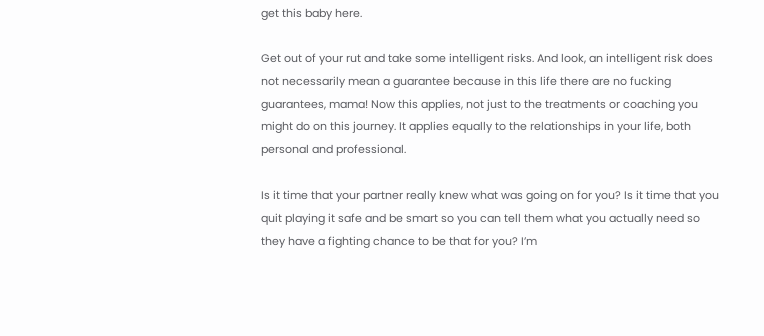get this baby here.

Get out of your rut and take some intelligent risks. And look, an intelligent risk does not necessarily mean a guarantee because in this life there are no fucking guarantees, mama! Now this applies, not just to the treatments or coaching you might do on this journey. It applies equally to the relationships in your life, both personal and professional.

Is it time that your partner really knew what was going on for you? Is it time that you quit playing it safe and be smart so you can tell them what you actually need so they have a fighting chance to be that for you? I’m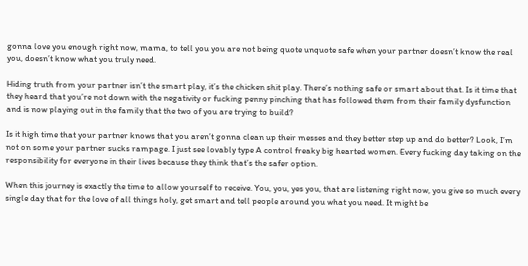gonna love you enough right now, mama, to tell you you are not being quote unquote safe when your partner doesn’t know the real you, doesn’t know what you truly need.

Hiding truth from your partner isn’t the smart play, it’s the chicken shit play. There’s nothing safe or smart about that. Is it time that they heard that you’re not down with the negativity or fucking penny pinching that has followed them from their family dysfunction and is now playing out in the family that the two of you are trying to build?

Is it high time that your partner knows that you aren’t gonna clean up their messes and they better step up and do better? Look, I’m not on some your partner sucks rampage. I just see lovably type A control freaky big hearted women. Every fucking day taking on the responsibility for everyone in their lives because they think that’s the safer option.

When this journey is exactly the time to allow yourself to receive. You, you, yes you, that are listening right now, you give so much every single day that for the love of all things holy, get smart and tell people around you what you need. It might be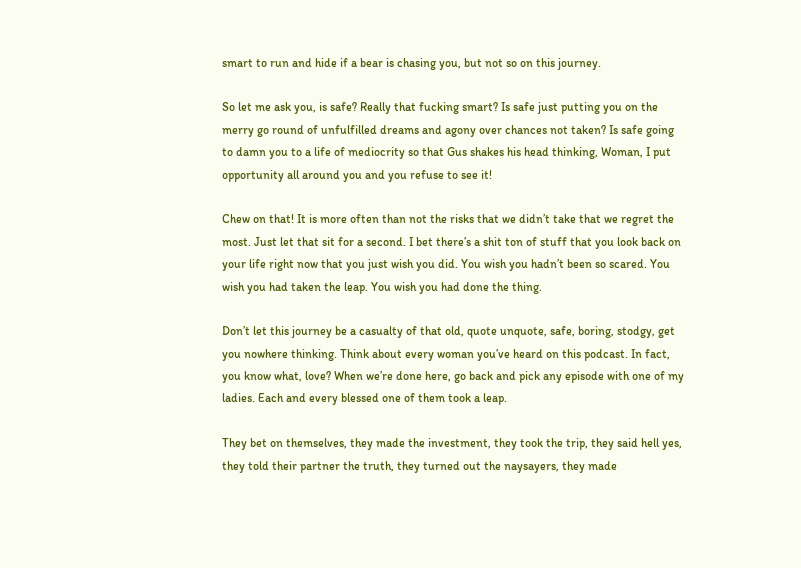smart to run and hide if a bear is chasing you, but not so on this journey.

So let me ask you, is safe? Really that fucking smart? Is safe just putting you on the merry go round of unfulfilled dreams and agony over chances not taken? Is safe going to damn you to a life of mediocrity so that Gus shakes his head thinking, Woman, I put opportunity all around you and you refuse to see it!

Chew on that! It is more often than not the risks that we didn’t take that we regret the most. Just let that sit for a second. I bet there’s a shit ton of stuff that you look back on your life right now that you just wish you did. You wish you hadn’t been so scared. You wish you had taken the leap. You wish you had done the thing.

Don’t let this journey be a casualty of that old, quote unquote, safe, boring, stodgy, get you nowhere thinking. Think about every woman you’ve heard on this podcast. In fact, you know what, love? When we’re done here, go back and pick any episode with one of my ladies. Each and every blessed one of them took a leap.

They bet on themselves, they made the investment, they took the trip, they said hell yes, they told their partner the truth, they turned out the naysayers, they made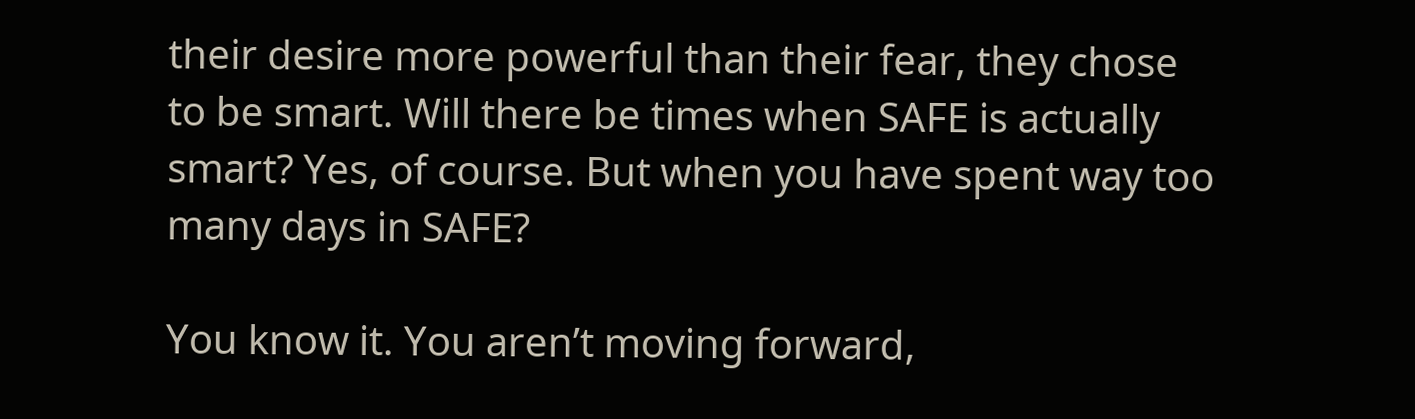their desire more powerful than their fear, they chose to be smart. Will there be times when SAFE is actually smart? Yes, of course. But when you have spent way too many days in SAFE?

You know it. You aren’t moving forward,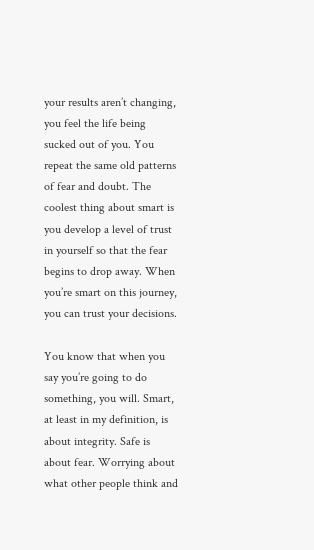your results aren’t changing, you feel the life being sucked out of you. You repeat the same old patterns of fear and doubt. The coolest thing about smart is you develop a level of trust in yourself so that the fear begins to drop away. When you’re smart on this journey, you can trust your decisions.

You know that when you say you’re going to do something, you will. Smart, at least in my definition, is about integrity. Safe is about fear. Worrying about what other people think and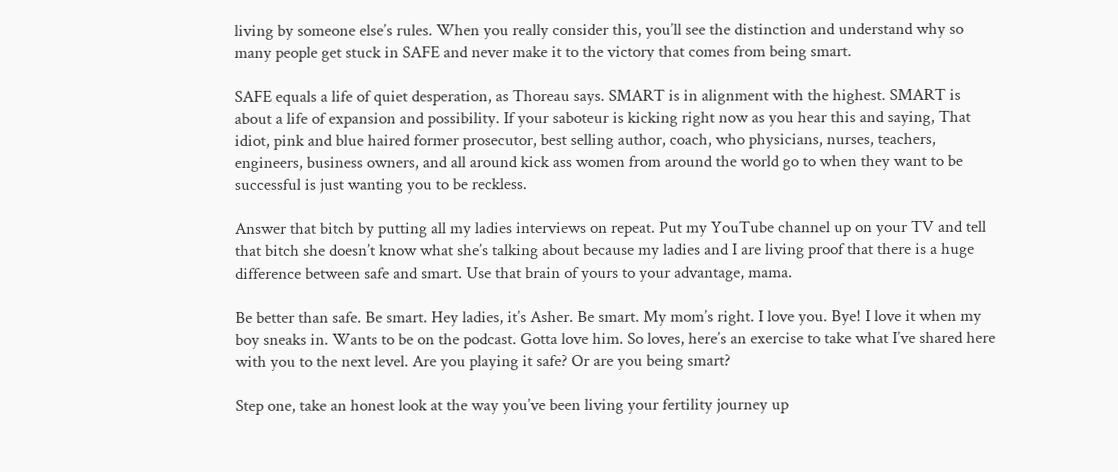living by someone else’s rules. When you really consider this, you’ll see the distinction and understand why so many people get stuck in SAFE and never make it to the victory that comes from being smart.

SAFE equals a life of quiet desperation, as Thoreau says. SMART is in alignment with the highest. SMART is about a life of expansion and possibility. If your saboteur is kicking right now as you hear this and saying, That idiot, pink and blue haired former prosecutor, best selling author, coach, who physicians, nurses, teachers, engineers, business owners, and all around kick ass women from around the world go to when they want to be successful is just wanting you to be reckless.

Answer that bitch by putting all my ladies interviews on repeat. Put my YouTube channel up on your TV and tell that bitch she doesn’t know what she’s talking about because my ladies and I are living proof that there is a huge difference between safe and smart. Use that brain of yours to your advantage, mama.

Be better than safe. Be smart. Hey ladies, it’s Asher. Be smart. My mom’s right. I love you. Bye! I love it when my boy sneaks in. Wants to be on the podcast. Gotta love him. So loves, here’s an exercise to take what I’ve shared here with you to the next level. Are you playing it safe? Or are you being smart?

Step one, take an honest look at the way you’ve been living your fertility journey up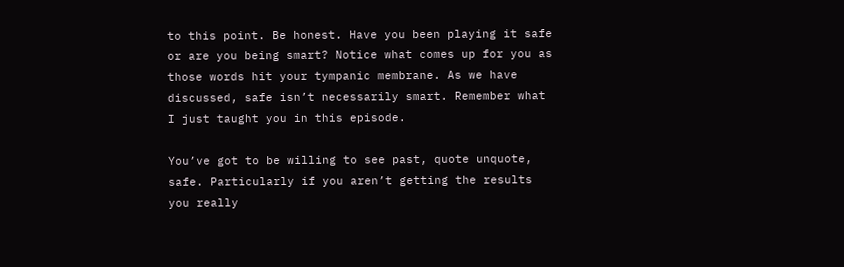to this point. Be honest. Have you been playing it safe or are you being smart? Notice what comes up for you as those words hit your tympanic membrane. As we have discussed, safe isn’t necessarily smart. Remember what I just taught you in this episode.

You’ve got to be willing to see past, quote unquote, safe. Particularly if you aren’t getting the results you really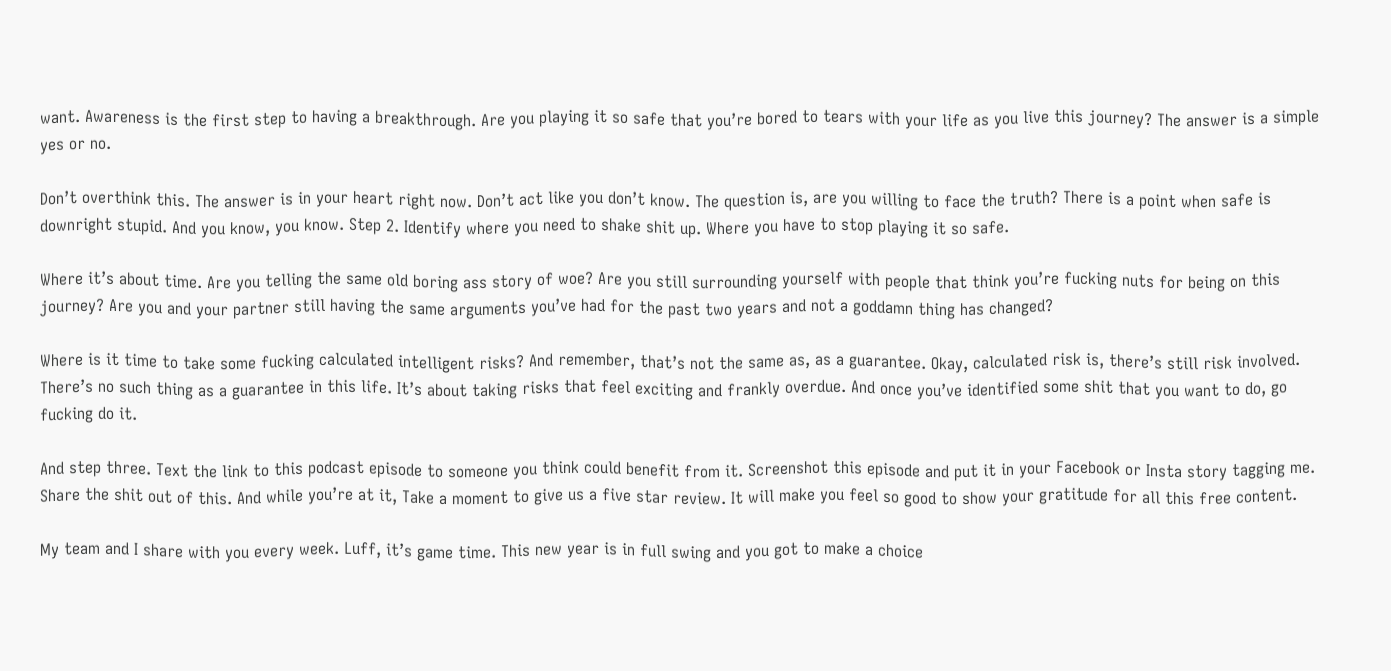want. Awareness is the first step to having a breakthrough. Are you playing it so safe that you’re bored to tears with your life as you live this journey? The answer is a simple yes or no.

Don’t overthink this. The answer is in your heart right now. Don’t act like you don’t know. The question is, are you willing to face the truth? There is a point when safe is downright stupid. And you know, you know. Step 2. Identify where you need to shake shit up. Where you have to stop playing it so safe.

Where it’s about time. Are you telling the same old boring ass story of woe? Are you still surrounding yourself with people that think you’re fucking nuts for being on this journey? Are you and your partner still having the same arguments you’ve had for the past two years and not a goddamn thing has changed?

Where is it time to take some fucking calculated intelligent risks? And remember, that’s not the same as, as a guarantee. Okay, calculated risk is, there’s still risk involved. There’s no such thing as a guarantee in this life. It’s about taking risks that feel exciting and frankly overdue. And once you’ve identified some shit that you want to do, go fucking do it.

And step three. Text the link to this podcast episode to someone you think could benefit from it. Screenshot this episode and put it in your Facebook or Insta story tagging me. Share the shit out of this. And while you’re at it, Take a moment to give us a five star review. It will make you feel so good to show your gratitude for all this free content.

My team and I share with you every week. Luff, it’s game time. This new year is in full swing and you got to make a choice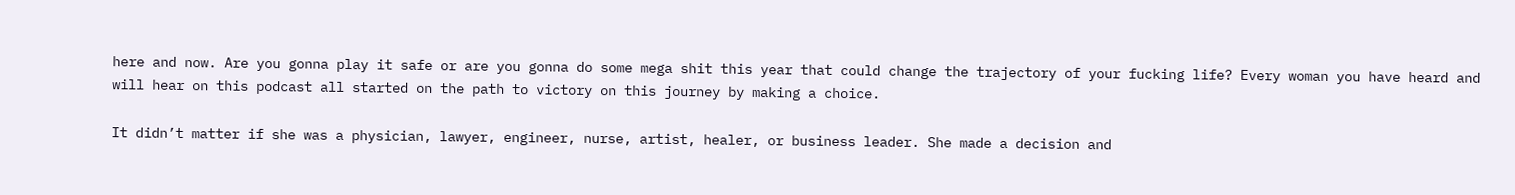here and now. Are you gonna play it safe or are you gonna do some mega shit this year that could change the trajectory of your fucking life? Every woman you have heard and will hear on this podcast all started on the path to victory on this journey by making a choice.

It didn’t matter if she was a physician, lawyer, engineer, nurse, artist, healer, or business leader. She made a decision and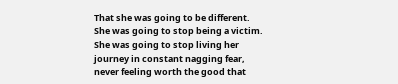That she was going to be different. She was going to stop being a victim. She was going to stop living her journey in constant nagging fear, never feeling worth the good that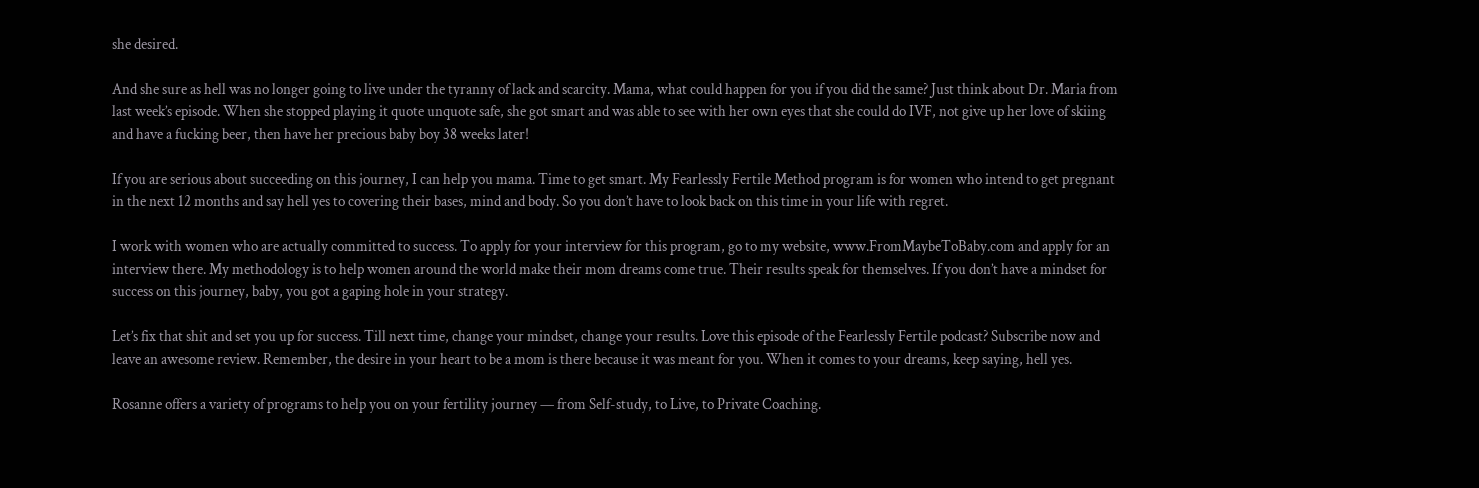she desired.

And she sure as hell was no longer going to live under the tyranny of lack and scarcity. Mama, what could happen for you if you did the same? Just think about Dr. Maria from last week’s episode. When she stopped playing it quote unquote safe, she got smart and was able to see with her own eyes that she could do IVF, not give up her love of skiing and have a fucking beer, then have her precious baby boy 38 weeks later!

If you are serious about succeeding on this journey, I can help you mama. Time to get smart. My Fearlessly Fertile Method program is for women who intend to get pregnant in the next 12 months and say hell yes to covering their bases, mind and body. So you don’t have to look back on this time in your life with regret.

I work with women who are actually committed to success. To apply for your interview for this program, go to my website, www.FromMaybeToBaby.com and apply for an interview there. My methodology is to help women around the world make their mom dreams come true. Their results speak for themselves. If you don’t have a mindset for success on this journey, baby, you got a gaping hole in your strategy.

Let’s fix that shit and set you up for success. Till next time, change your mindset, change your results. Love this episode of the Fearlessly Fertile podcast? Subscribe now and leave an awesome review. Remember, the desire in your heart to be a mom is there because it was meant for you. When it comes to your dreams, keep saying, hell yes.

Rosanne offers a variety of programs to help you on your fertility journey — from Self-study, to Live, to Private Coaching.